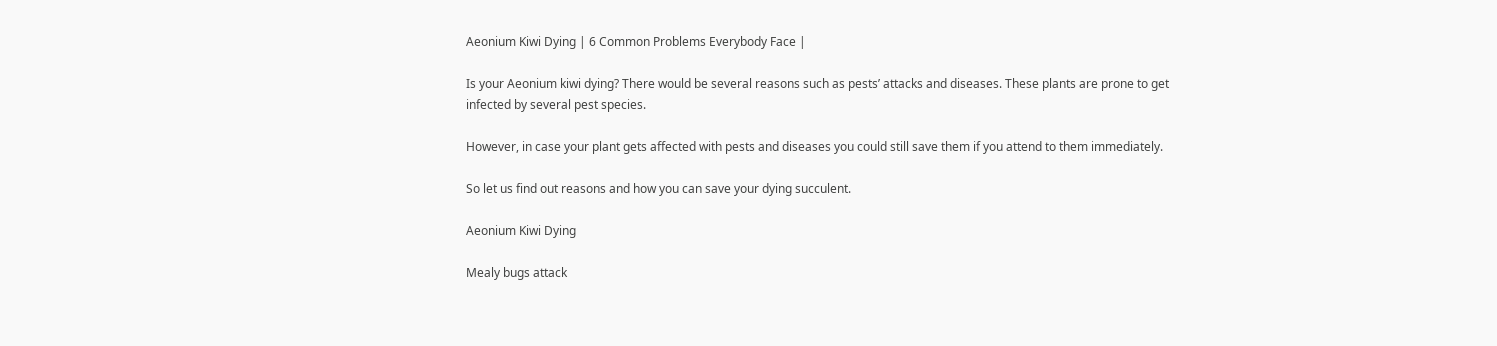Aeonium Kiwi Dying | 6 Common Problems Everybody Face |

Is your Aeonium kiwi dying? There would be several reasons such as pests’ attacks and diseases. These plants are prone to get infected by several pest species.

However, in case your plant gets affected with pests and diseases you could still save them if you attend to them immediately.

So let us find out reasons and how you can save your dying succulent.

Aeonium Kiwi Dying

Mealy bugs attack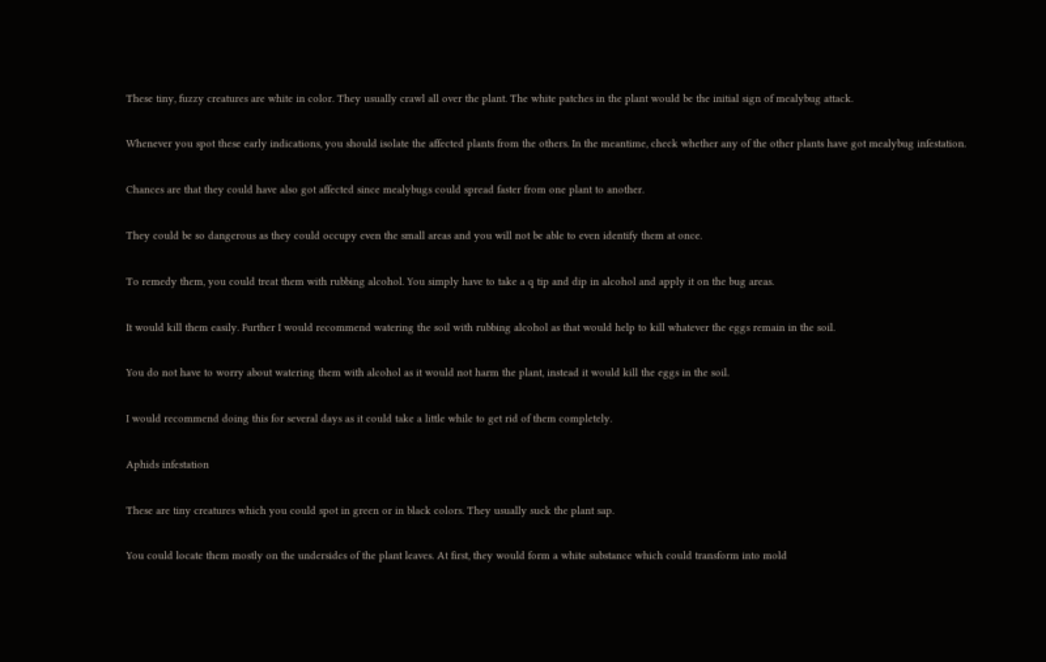These tiny, fuzzy creatures are white in color. They usually crawl all over the plant. The white patches in the plant would be the initial sign of mealybug attack.

Whenever you spot these early indications, you should isolate the affected plants from the others. In the meantime, check whether any of the other plants have got mealybug infestation.

Chances are that they could have also got affected since mealybugs could spread faster from one plant to another.

They could be so dangerous as they could occupy even the small areas and you will not be able to even identify them at once.

To remedy them, you could treat them with rubbing alcohol. You simply have to take a q tip and dip in alcohol and apply it on the bug areas.

It would kill them easily. Further I would recommend watering the soil with rubbing alcohol as that would help to kill whatever the eggs remain in the soil.

You do not have to worry about watering them with alcohol as it would not harm the plant, instead it would kill the eggs in the soil.

I would recommend doing this for several days as it could take a little while to get rid of them completely.

Aphids infestation

These are tiny creatures which you could spot in green or in black colors. They usually suck the plant sap.

You could locate them mostly on the undersides of the plant leaves. At first, they would form a white substance which could transform into mold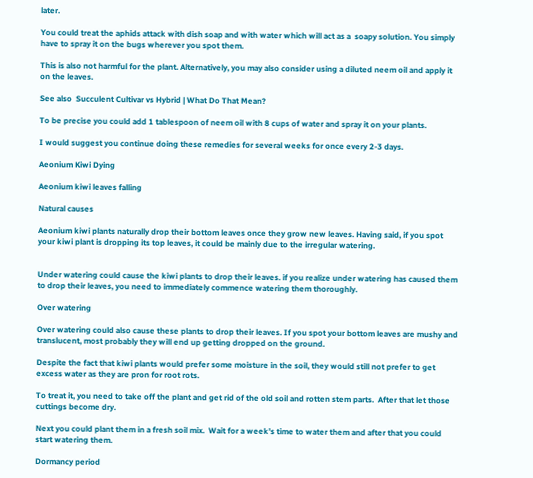later.

You could treat the aphids attack with dish soap and with water which will act as a  soapy solution. You simply have to spray it on the bugs wherever you spot them.

This is also not harmful for the plant. Alternatively, you may also consider using a diluted neem oil and apply it on the leaves.

See also  Succulent Cultivar vs Hybrid | What Do That Mean?

To be precise you could add 1 tablespoon of neem oil with 8 cups of water and spray it on your plants.

I would suggest you continue doing these remedies for several weeks for once every 2-3 days.

Aeonium Kiwi Dying

Aeonium kiwi leaves falling

Natural causes

Aeonium kiwi plants naturally drop their bottom leaves once they grow new leaves. Having said, if you spot your kiwi plant is dropping its top leaves, it could be mainly due to the irregular watering.


Under watering could cause the kiwi plants to drop their leaves. if you realize under watering has caused them to drop their leaves, you need to immediately commence watering them thoroughly.

Over watering

Over watering could also cause these plants to drop their leaves. If you spot your bottom leaves are mushy and translucent, most probably they will end up getting dropped on the ground.

Despite the fact that kiwi plants would prefer some moisture in the soil, they would still not prefer to get excess water as they are pron for root rots.

To treat it, you need to take off the plant and get rid of the old soil and rotten stem parts.  After that let those cuttings become dry.

Next you could plant them in a fresh soil mix.  Wait for a week’s time to water them and after that you could start watering them.

Dormancy period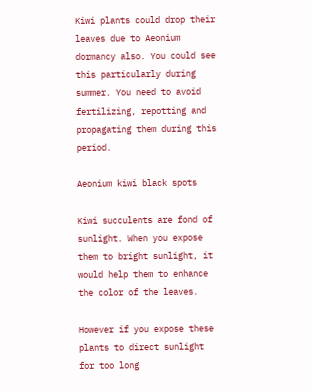Kiwi plants could drop their leaves due to Aeonium dormancy also. You could see this particularly during summer. You need to avoid fertilizing, repotting and propagating them during this period.

Aeonium kiwi black spots

Kiwi succulents are fond of sunlight. When you expose them to bright sunlight, it would help them to enhance the color of the leaves.

However if you expose these plants to direct sunlight for too long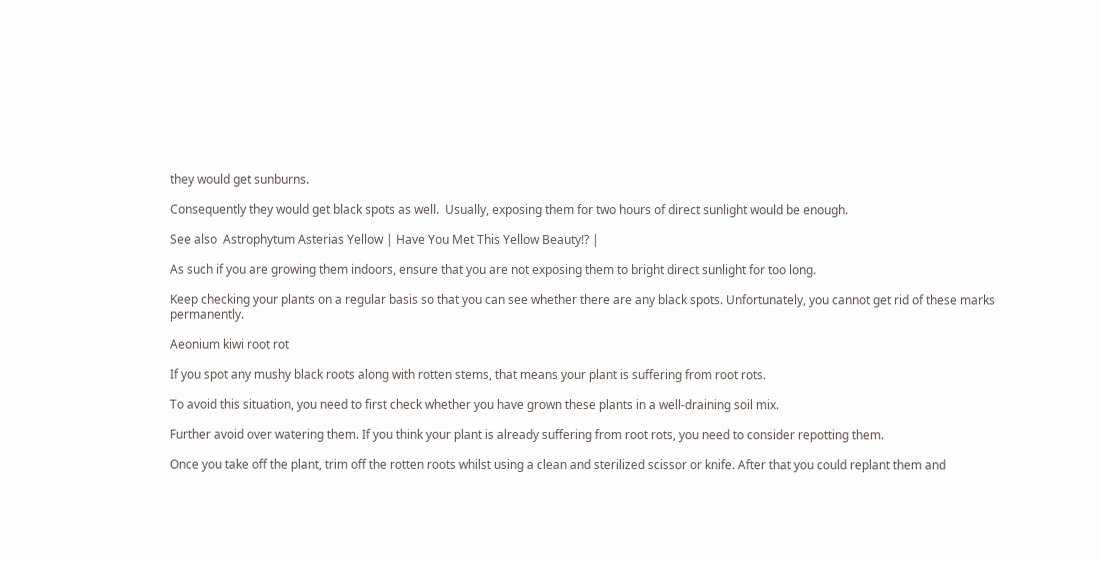they would get sunburns.

Consequently they would get black spots as well.  Usually, exposing them for two hours of direct sunlight would be enough.

See also  Astrophytum Asterias Yellow | Have You Met This Yellow Beauty!? |

As such if you are growing them indoors, ensure that you are not exposing them to bright direct sunlight for too long.

Keep checking your plants on a regular basis so that you can see whether there are any black spots. Unfortunately, you cannot get rid of these marks permanently.

Aeonium kiwi root rot

If you spot any mushy black roots along with rotten stems, that means your plant is suffering from root rots.

To avoid this situation, you need to first check whether you have grown these plants in a well-draining soil mix.

Further avoid over watering them. If you think your plant is already suffering from root rots, you need to consider repotting them.

Once you take off the plant, trim off the rotten roots whilst using a clean and sterilized scissor or knife. After that you could replant them and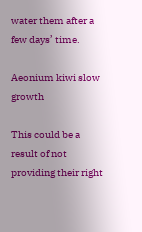water them after a few days’ time.

Aeonium kiwi slow growth

This could be a result of not providing their right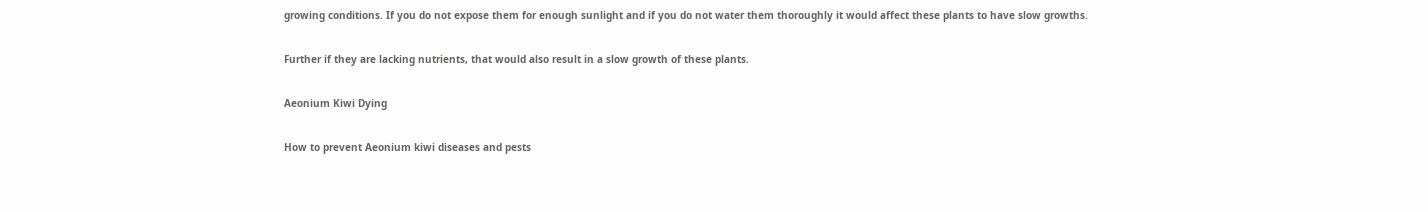growing conditions. If you do not expose them for enough sunlight and if you do not water them thoroughly it would affect these plants to have slow growths.

Further if they are lacking nutrients, that would also result in a slow growth of these plants.

Aeonium Kiwi Dying

How to prevent Aeonium kiwi diseases and pests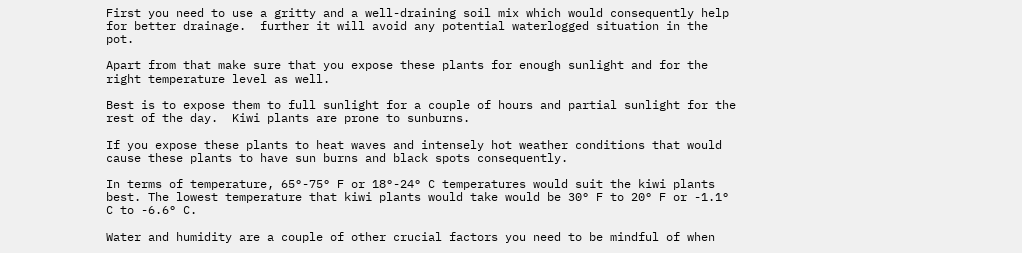First you need to use a gritty and a well-draining soil mix which would consequently help for better drainage.  further it will avoid any potential waterlogged situation in the pot.

Apart from that make sure that you expose these plants for enough sunlight and for the right temperature level as well.

Best is to expose them to full sunlight for a couple of hours and partial sunlight for the rest of the day.  Kiwi plants are prone to sunburns.

If you expose these plants to heat waves and intensely hot weather conditions that would cause these plants to have sun burns and black spots consequently.

In terms of temperature, 65°-75° F or 18°-24° C temperatures would suit the kiwi plants best. The lowest temperature that kiwi plants would take would be 30° F to 20° F or -1.1° C to -6.6° C.

Water and humidity are a couple of other crucial factors you need to be mindful of when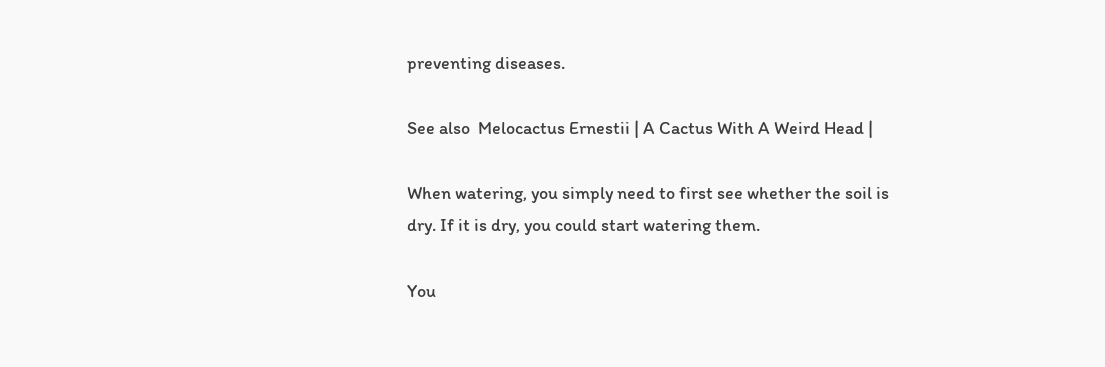preventing diseases.

See also  Melocactus Ernestii | A Cactus With A Weird Head |

When watering, you simply need to first see whether the soil is dry. If it is dry, you could start watering them.

You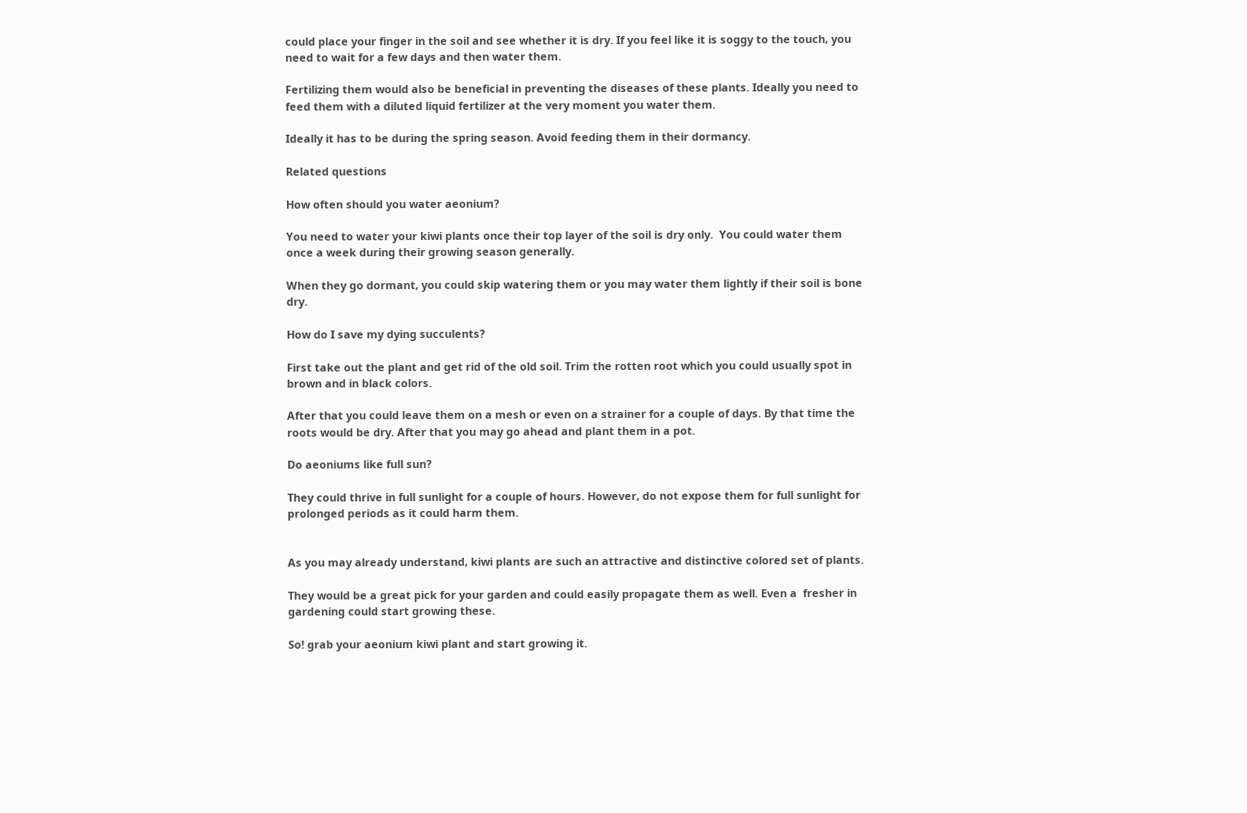could place your finger in the soil and see whether it is dry. If you feel like it is soggy to the touch, you need to wait for a few days and then water them.

Fertilizing them would also be beneficial in preventing the diseases of these plants. Ideally you need to feed them with a diluted liquid fertilizer at the very moment you water them.

Ideally it has to be during the spring season. Avoid feeding them in their dormancy.

Related questions

How often should you water aeonium?

You need to water your kiwi plants once their top layer of the soil is dry only.  You could water them once a week during their growing season generally.

When they go dormant, you could skip watering them or you may water them lightly if their soil is bone dry.

How do I save my dying succulents?

First take out the plant and get rid of the old soil. Trim the rotten root which you could usually spot in brown and in black colors.

After that you could leave them on a mesh or even on a strainer for a couple of days. By that time the roots would be dry. After that you may go ahead and plant them in a pot.

Do aeoniums like full sun?

They could thrive in full sunlight for a couple of hours. However, do not expose them for full sunlight for prolonged periods as it could harm them.


As you may already understand, kiwi plants are such an attractive and distinctive colored set of plants.

They would be a great pick for your garden and could easily propagate them as well. Even a  fresher in gardening could start growing these.

So! grab your aeonium kiwi plant and start growing it.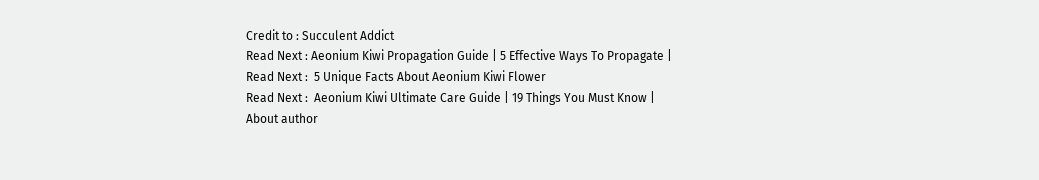Credit to : Succulent Addict
Read Next : Aeonium Kiwi Propagation Guide | 5 Effective Ways To Propagate |
Read Next :  5 Unique Facts About Aeonium Kiwi Flower
Read Next :  Aeonium Kiwi Ultimate Care Guide | 19 Things You Must Know |
About author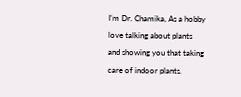I’m Dr. Chamika, As a hobby love talking about plants and showing you that taking care of indoor plants.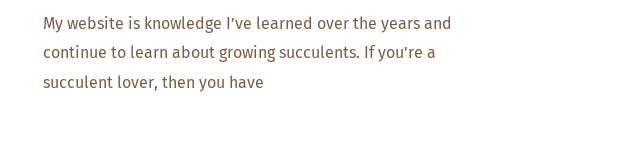My website is knowledge I’ve learned over the years and continue to learn about growing succulents. If you’re a succulent lover, then you have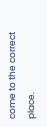come to the correct place.